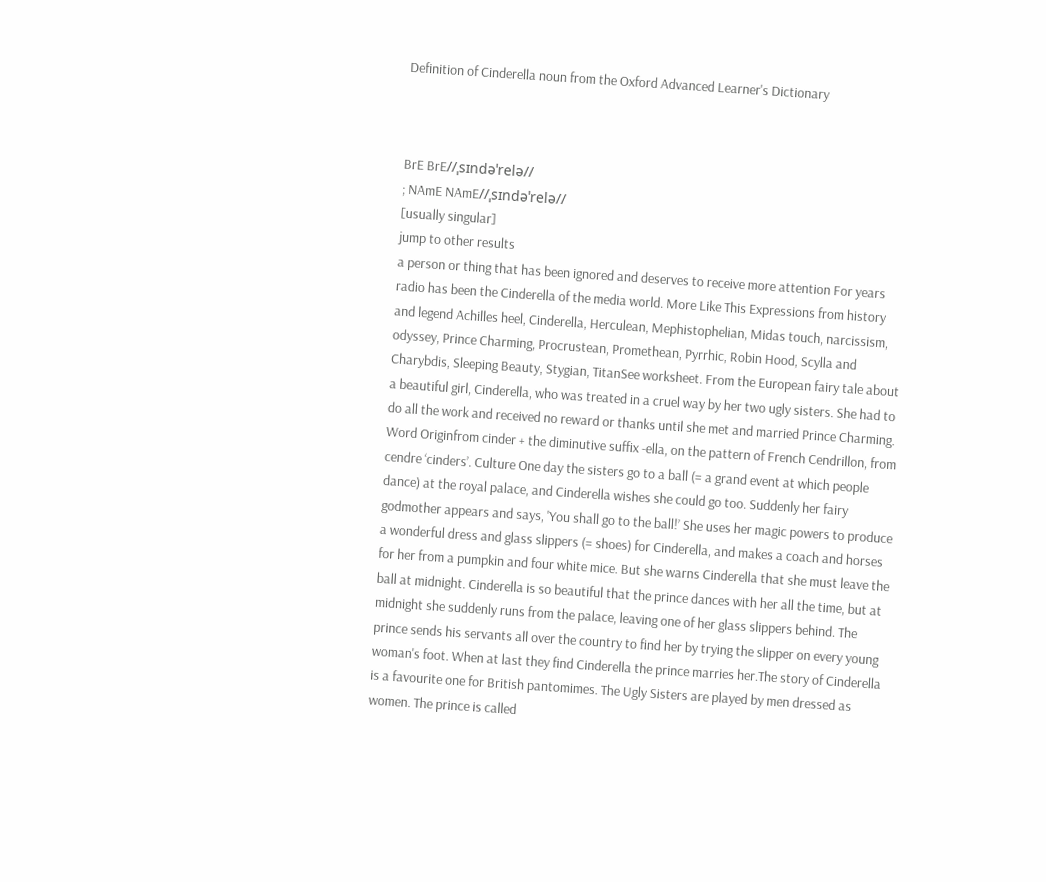Definition of Cinderella noun from the Oxford Advanced Learner's Dictionary



BrE BrE//ˌsɪndəˈrelə//
; NAmE NAmE//ˌsɪndəˈrelə//
[usually singular]
jump to other results
a person or thing that has been ignored and deserves to receive more attention For years radio has been the Cinderella of the media world. More Like This Expressions from history and legend Achilles heel, Cinderella, Herculean, Mephistophelian, Midas touch, narcissism, odyssey, Prince Charming, Procrustean, Promethean, Pyrrhic, Robin Hood, Scylla and Charybdis, Sleeping Beauty, Stygian, TitanSee worksheet. From the European fairy tale about a beautiful girl, Cinderella, who was treated in a cruel way by her two ugly sisters. She had to do all the work and received no reward or thanks until she met and married Prince Charming. Word Originfrom cinder + the diminutive suffix -ella, on the pattern of French Cendrillon, from cendre ‘cinders’. Culture One day the sisters go to a ball (= a grand event at which people dance) at the royal palace, and Cinderella wishes she could go too. Suddenly her fairy godmother appears and says, 'You shall go to the ball!’ She uses her magic powers to produce a wonderful dress and glass slippers (= shoes) for Cinderella, and makes a coach and horses for her from a pumpkin and four white mice. But she warns Cinderella that she must leave the ball at midnight. Cinderella is so beautiful that the prince dances with her all the time, but at midnight she suddenly runs from the palace, leaving one of her glass slippers behind. The prince sends his servants all over the country to find her by trying the slipper on every young woman's foot. When at last they find Cinderella the prince marries her.The story of Cinderella is a favourite one for British pantomimes. The Ugly Sisters are played by men dressed as women. The prince is called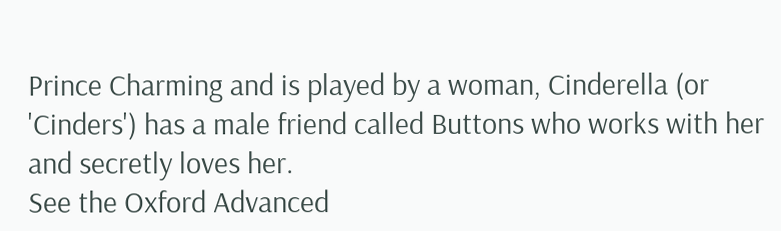Prince Charming and is played by a woman, Cinderella (or 'Cinders') has a male friend called Buttons who works with her and secretly loves her.
See the Oxford Advanced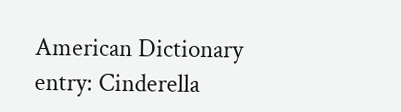American Dictionary entry: Cinderella